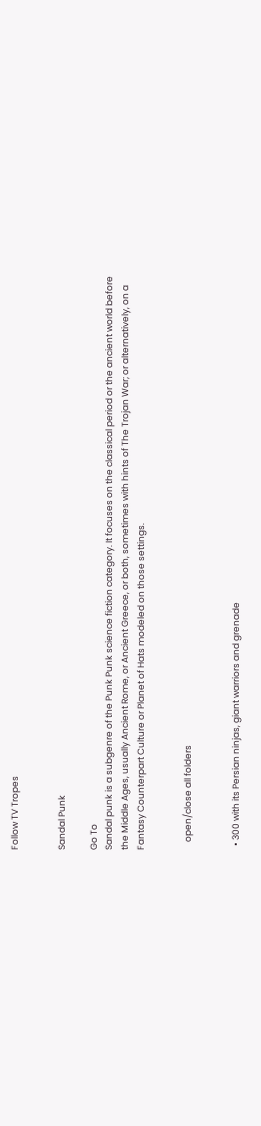Follow TV Tropes


Sandal Punk

Go To
Sandal punk is a subgenre of the Punk Punk science fiction category. It focuses on the classical period or the ancient world before the Middle Ages, usually Ancient Rome, or Ancient Greece, or both, sometimes with hints of The Trojan War; or alternatively, on a Fantasy Counterpart Culture or Planet of Hats modeled on those settings.


    open/close all folders


  • 300 with its Persian ninjas, giant warriors and grenade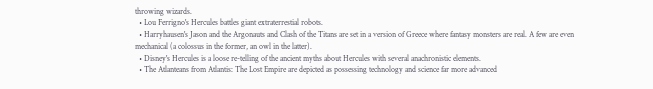throwing wizards.
  • Lou Ferrigno's Hercules battles giant extraterrestial robots.
  • Harryhausen's Jason and the Argonauts and Clash of the Titans are set in a version of Greece where fantasy monsters are real. A few are even mechanical (a colossus in the former, an owl in the latter).
  • Disney's Hercules is a loose re-telling of the ancient myths about Hercules with several anachronistic elements.
  • The Atlanteans from Atlantis: The Lost Empire are depicted as possessing technology and science far more advanced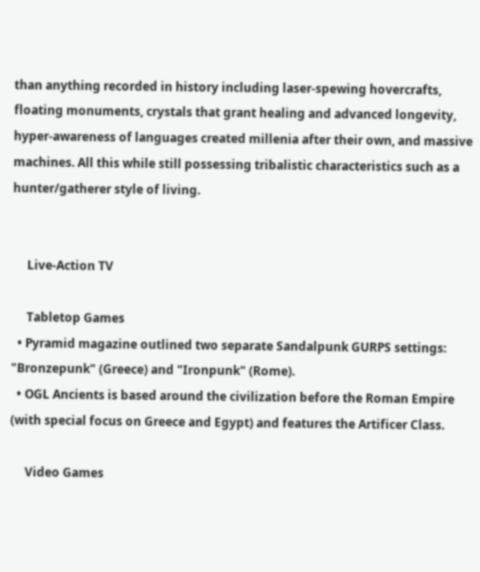than anything recorded in history including laser-spewing hovercrafts, floating monuments, crystals that grant healing and advanced longevity, hyper-awareness of languages created millenia after their own, and massive machines. All this while still possessing tribalistic characteristics such as a hunter/gatherer style of living.


     Live-Action TV

     Tabletop Games
  • Pyramid magazine outlined two separate Sandalpunk GURPS settings: "Bronzepunk" (Greece) and "Ironpunk" (Rome).
  • OGL Ancients is based around the civilization before the Roman Empire (with special focus on Greece and Egypt) and features the Artificer Class.

     Video Games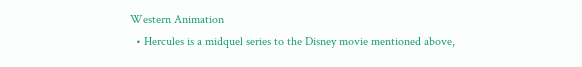Western Animation
  • Hercules is a midquel series to the Disney movie mentioned above,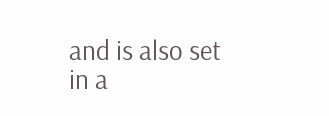and is also set in a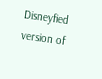Disneyfied version of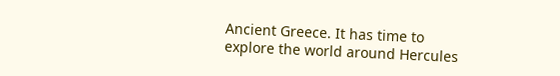Ancient Greece. It has time to explore the world around Hercules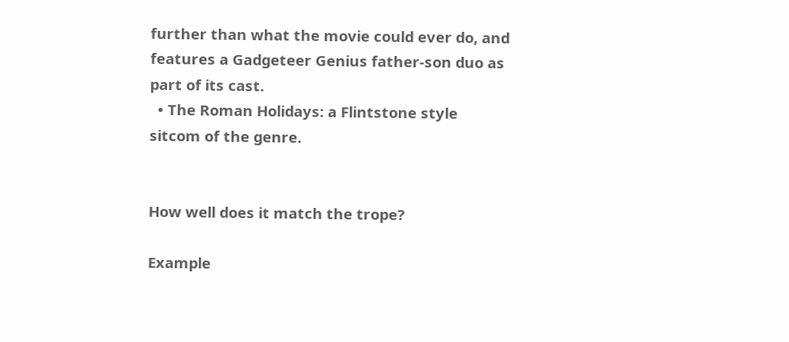further than what the movie could ever do, and features a Gadgeteer Genius father-son duo as part of its cast.
  • The Roman Holidays: a Flintstone style sitcom of the genre.


How well does it match the trope?

Example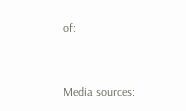of:


Media sources: